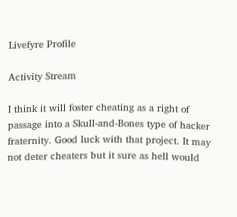Livefyre Profile

Activity Stream

I think it will foster cheating as a right of passage into a Skull-and-Bones type of hacker fraternity. Good luck with that project. It may not deter cheaters but it sure as hell would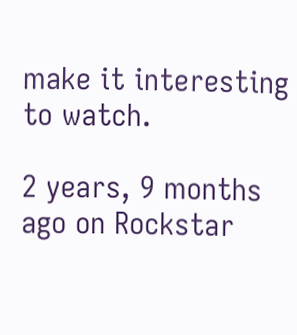make it interesting to watch.

2 years, 9 months ago on Rockstar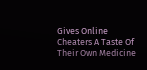Gives Online Cheaters A Taste Of Their Own Medicine